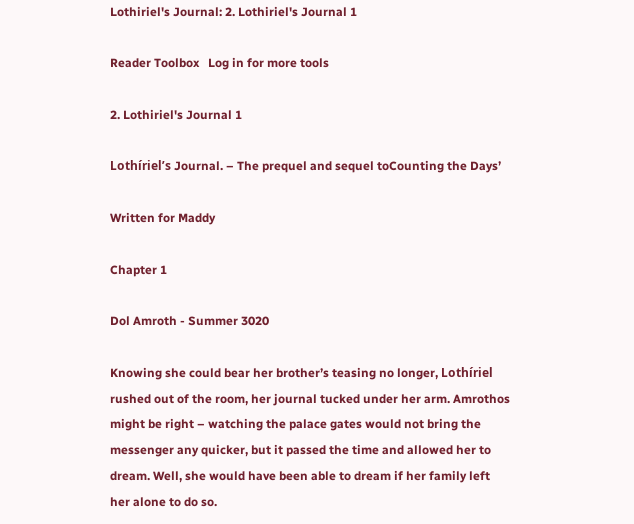Lothiriel's Journal: 2. Lothiriel's Journal 1

Reader Toolbox   Log in for more tools

2. Lothiriel's Journal 1

Lothíriel’s Journal. – The prequel and sequel toCounting the Days’

Written for Maddy

Chapter 1

Dol Amroth - Summer 3020

Knowing she could bear her brother’s teasing no longer, Lothíriel rushed out of the room, her journal tucked under her arm. Amrothos might be right – watching the palace gates would not bring the messenger any quicker, but it passed the time and allowed her to dream. Well, she would have been able to dream if her family left her alone to do so.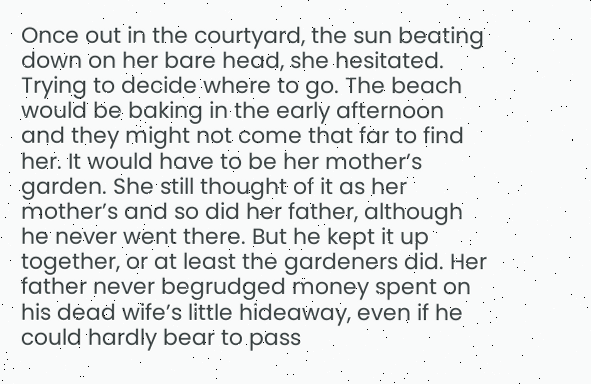Once out in the courtyard, the sun beating down on her bare head, she hesitated. Trying to decide where to go. The beach would be baking in the early afternoon and they might not come that far to find her. It would have to be her mother’s garden. She still thought of it as her mother’s and so did her father, although he never went there. But he kept it up together, or at least the gardeners did. Her father never begrudged money spent on his dead wife’s little hideaway, even if he could hardly bear to pass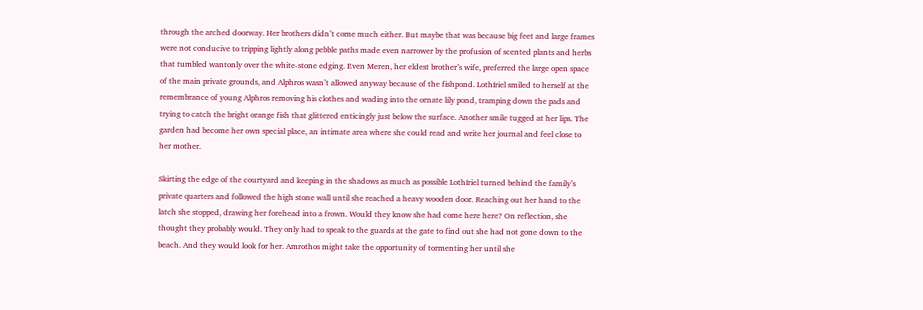through the arched doorway. Her brothers didn’t come much either. But maybe that was because big feet and large frames were not conducive to tripping lightly along pebble paths made even narrower by the profusion of scented plants and herbs that tumbled wantonly over the white-stone edging. Even Meren, her eldest brother’s wife, preferred the large open space of the main private grounds, and Alphros wasn’t allowed anyway because of the fishpond. Lothíriel smiled to herself at the remembrance of young Alphros removing his clothes and wading into the ornate lily pond, tramping down the pads and trying to catch the bright orange fish that glittered enticingly just below the surface. Another smile tugged at her lips. The garden had become her own special place, an intimate area where she could read and write her journal and feel close to her mother.

Skirting the edge of the courtyard and keeping in the shadows as much as possible Lothíriel turned behind the family’s private quarters and followed the high stone wall until she reached a heavy wooden door. Reaching out her hand to the latch she stopped, drawing her forehead into a frown. Would they know she had come here here? On reflection, she thought they probably would. They only had to speak to the guards at the gate to find out she had not gone down to the beach. And they would look for her. Amrothos might take the opportunity of tormenting her until she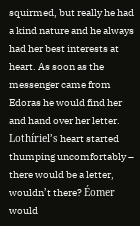squirmed, but really he had a kind nature and he always had her best interests at heart. As soon as the messenger came from Edoras he would find her and hand over her letter. Lothíriel’s heart started thumping uncomfortably – there would be a letter, wouldn’t there? Éomer would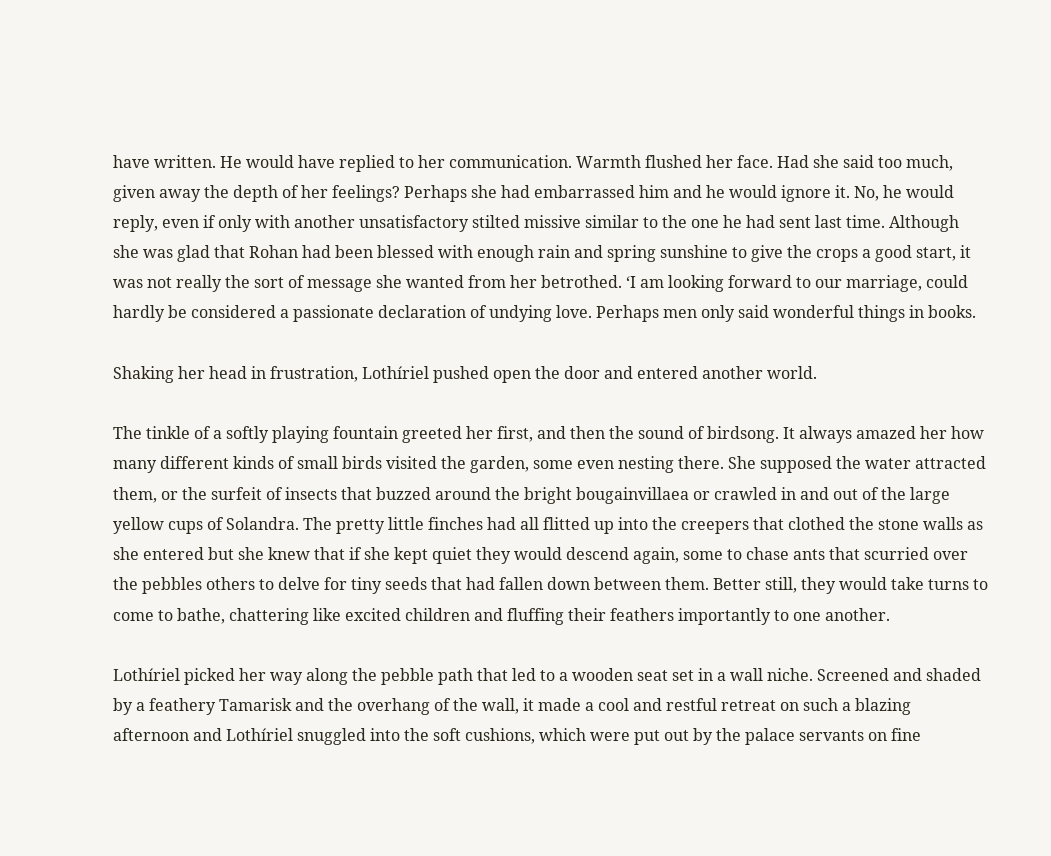have written. He would have replied to her communication. Warmth flushed her face. Had she said too much, given away the depth of her feelings? Perhaps she had embarrassed him and he would ignore it. No, he would reply, even if only with another unsatisfactory stilted missive similar to the one he had sent last time. Although she was glad that Rohan had been blessed with enough rain and spring sunshine to give the crops a good start, it was not really the sort of message she wanted from her betrothed. ‘I am looking forward to our marriage, could hardly be considered a passionate declaration of undying love. Perhaps men only said wonderful things in books.

Shaking her head in frustration, Lothíriel pushed open the door and entered another world.

The tinkle of a softly playing fountain greeted her first, and then the sound of birdsong. It always amazed her how many different kinds of small birds visited the garden, some even nesting there. She supposed the water attracted them, or the surfeit of insects that buzzed around the bright bougainvillaea or crawled in and out of the large yellow cups of Solandra. The pretty little finches had all flitted up into the creepers that clothed the stone walls as she entered but she knew that if she kept quiet they would descend again, some to chase ants that scurried over the pebbles others to delve for tiny seeds that had fallen down between them. Better still, they would take turns to come to bathe, chattering like excited children and fluffing their feathers importantly to one another.

Lothíriel picked her way along the pebble path that led to a wooden seat set in a wall niche. Screened and shaded by a feathery Tamarisk and the overhang of the wall, it made a cool and restful retreat on such a blazing afternoon and Lothíriel snuggled into the soft cushions, which were put out by the palace servants on fine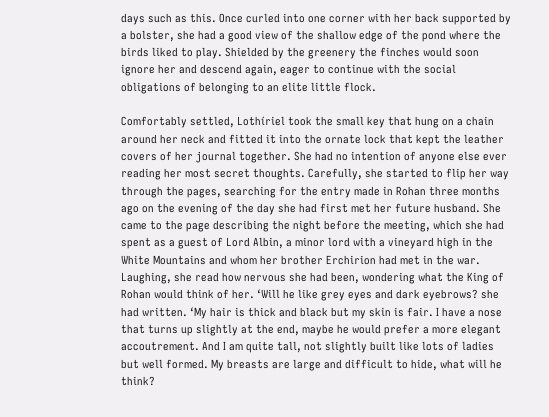days such as this. Once curled into one corner with her back supported by a bolster, she had a good view of the shallow edge of the pond where the birds liked to play. Shielded by the greenery the finches would soon ignore her and descend again, eager to continue with the social obligations of belonging to an elite little flock.

Comfortably settled, Lothíriel took the small key that hung on a chain around her neck and fitted it into the ornate lock that kept the leather covers of her journal together. She had no intention of anyone else ever reading her most secret thoughts. Carefully, she started to flip her way through the pages, searching for the entry made in Rohan three months ago on the evening of the day she had first met her future husband. She came to the page describing the night before the meeting, which she had spent as a guest of Lord Albin, a minor lord with a vineyard high in the White Mountains and whom her brother Erchirion had met in the war. Laughing, she read how nervous she had been, wondering what the King of Rohan would think of her. ‘Will he like grey eyes and dark eyebrows? she had written. ‘My hair is thick and black but my skin is fair. I have a nose that turns up slightly at the end, maybe he would prefer a more elegant accoutrement. And I am quite tall, not slightly built like lots of ladies but well formed. My breasts are large and difficult to hide, what will he think?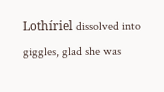Lothíriel dissolved into giggles, glad she was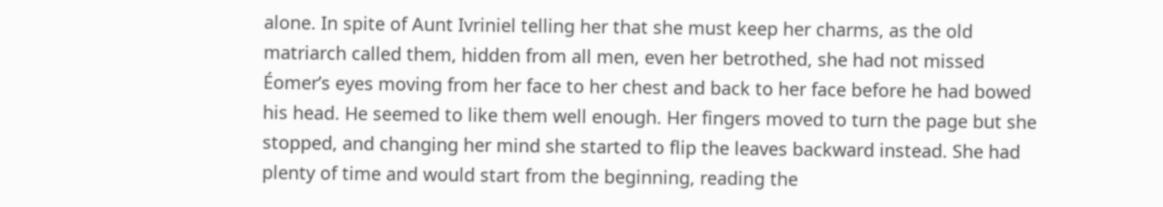alone. In spite of Aunt Ivriniel telling her that she must keep her charms, as the old matriarch called them, hidden from all men, even her betrothed, she had not missed Éomer’s eyes moving from her face to her chest and back to her face before he had bowed his head. He seemed to like them well enough. Her fingers moved to turn the page but she stopped, and changing her mind she started to flip the leaves backward instead. She had plenty of time and would start from the beginning, reading the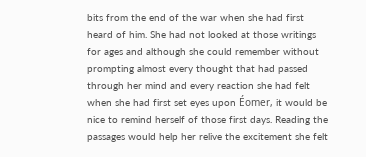bits from the end of the war when she had first heard of him. She had not looked at those writings for ages and although she could remember without prompting almost every thought that had passed through her mind and every reaction she had felt when she had first set eyes upon Éomer, it would be nice to remind herself of those first days. Reading the passages would help her relive the excitement she felt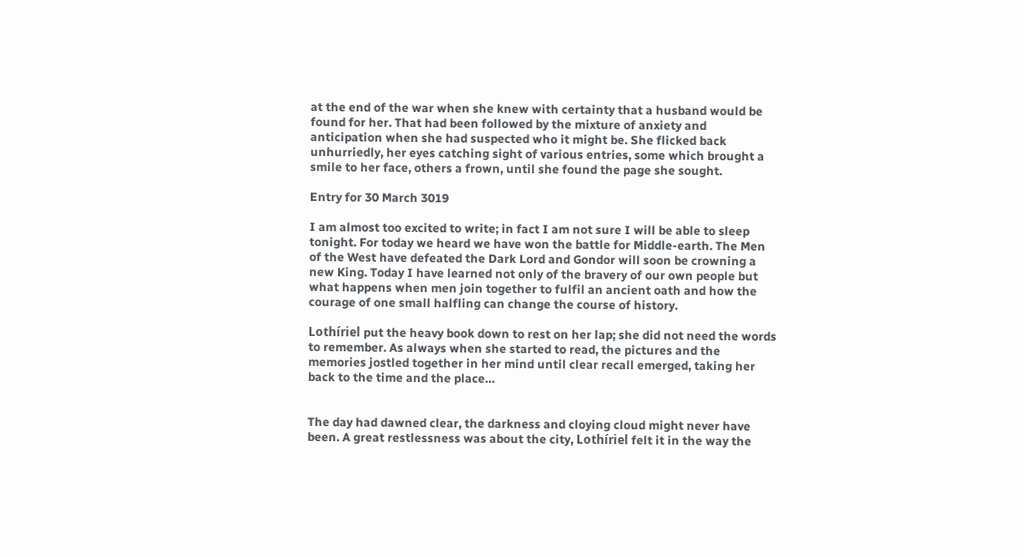at the end of the war when she knew with certainty that a husband would be found for her. That had been followed by the mixture of anxiety and anticipation when she had suspected who it might be. She flicked back unhurriedly, her eyes catching sight of various entries, some which brought a smile to her face, others a frown, until she found the page she sought.

Entry for 30 March 3019

I am almost too excited to write; in fact I am not sure I will be able to sleep tonight. For today we heard we have won the battle for Middle-earth. The Men of the West have defeated the Dark Lord and Gondor will soon be crowning a new King. Today I have learned not only of the bravery of our own people but what happens when men join together to fulfil an ancient oath and how the courage of one small halfling can change the course of history.

Lothíriel put the heavy book down to rest on her lap; she did not need the words to remember. As always when she started to read, the pictures and the memories jostled together in her mind until clear recall emerged, taking her back to the time and the place…


The day had dawned clear, the darkness and cloying cloud might never have been. A great restlessness was about the city, Lothíriel felt it in the way the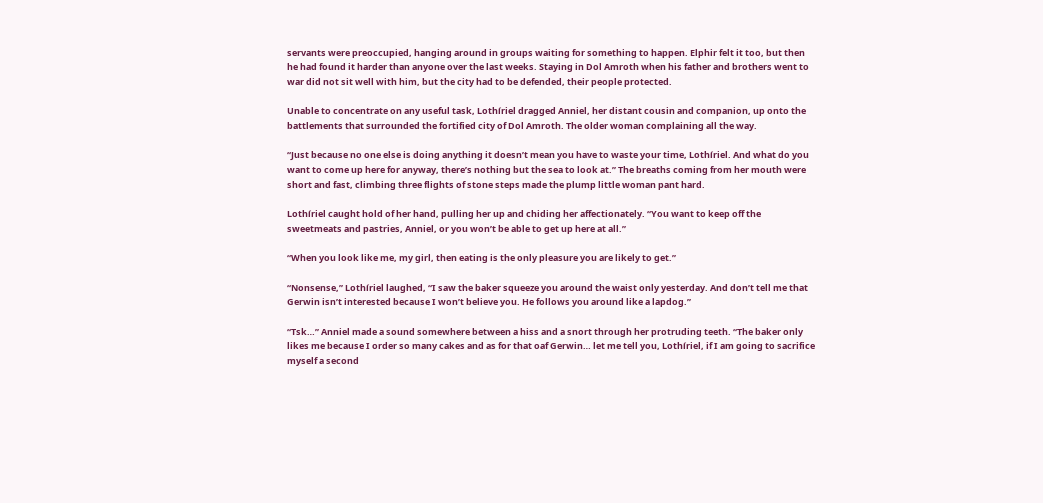servants were preoccupied, hanging around in groups waiting for something to happen. Elphir felt it too, but then he had found it harder than anyone over the last weeks. Staying in Dol Amroth when his father and brothers went to war did not sit well with him, but the city had to be defended, their people protected.

Unable to concentrate on any useful task, Lothíriel dragged Anniel, her distant cousin and companion, up onto the battlements that surrounded the fortified city of Dol Amroth. The older woman complaining all the way.

“Just because no one else is doing anything it doesn’t mean you have to waste your time, Lothíriel. And what do you want to come up here for anyway, there’s nothing but the sea to look at.” The breaths coming from her mouth were short and fast, climbing three flights of stone steps made the plump little woman pant hard.

Lothíriel caught hold of her hand, pulling her up and chiding her affectionately. “You want to keep off the sweetmeats and pastries, Anniel, or you won’t be able to get up here at all.”

“When you look like me, my girl, then eating is the only pleasure you are likely to get.”

“Nonsense,” Lothíriel laughed, “I saw the baker squeeze you around the waist only yesterday. And don’t tell me that Gerwin isn’t interested because I won’t believe you. He follows you around like a lapdog.”

“Tsk…” Anniel made a sound somewhere between a hiss and a snort through her protruding teeth. “The baker only likes me because I order so many cakes and as for that oaf Gerwin… let me tell you, Lothíriel, if I am going to sacrifice myself a second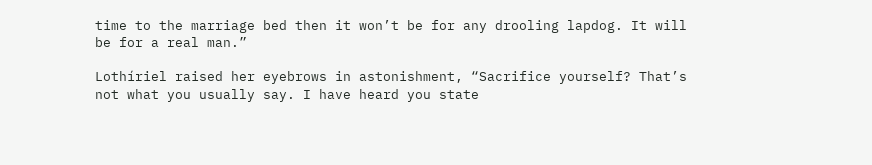time to the marriage bed then it won’t be for any drooling lapdog. It will be for a real man.”

Lothíriel raised her eyebrows in astonishment, “Sacrifice yourself? That’s not what you usually say. I have heard you state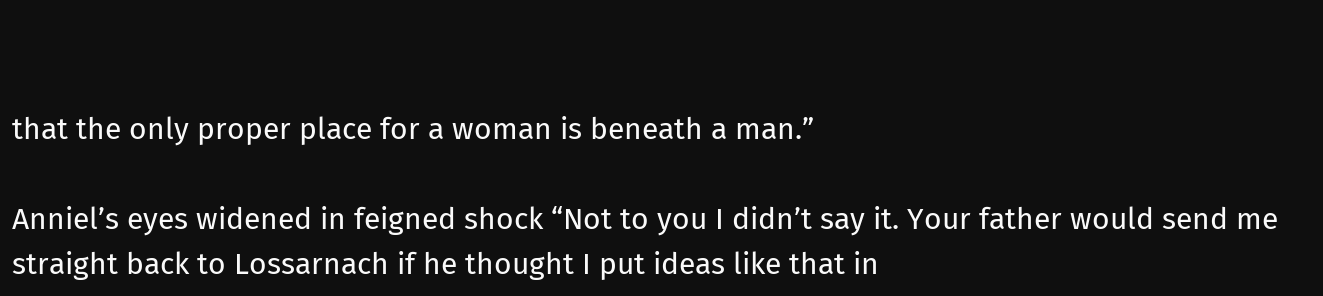that the only proper place for a woman is beneath a man.”

Anniel’s eyes widened in feigned shock “Not to you I didn’t say it. Your father would send me straight back to Lossarnach if he thought I put ideas like that in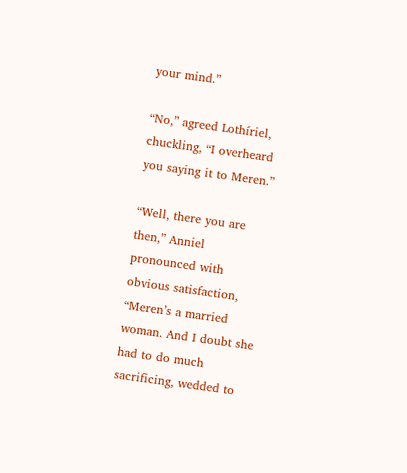your mind.”

“No,” agreed Lothíriel, chuckling, “I overheard you saying it to Meren.”

“Well, there you are then,” Anniel pronounced with obvious satisfaction, “Meren’s a married woman. And I doubt she had to do much sacrificing, wedded to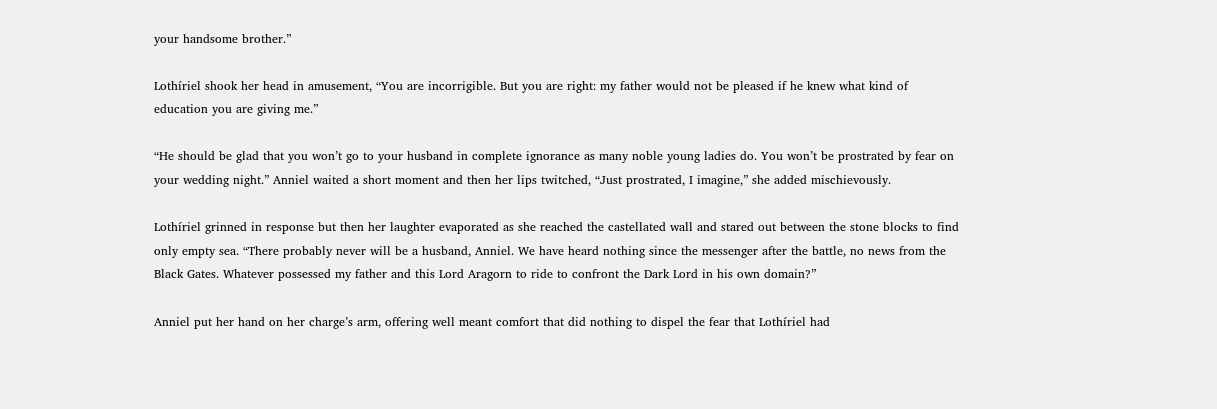your handsome brother.”

Lothíriel shook her head in amusement, “You are incorrigible. But you are right: my father would not be pleased if he knew what kind of education you are giving me.”

“He should be glad that you won’t go to your husband in complete ignorance as many noble young ladies do. You won’t be prostrated by fear on your wedding night.” Anniel waited a short moment and then her lips twitched, “Just prostrated, I imagine,” she added mischievously.

Lothíriel grinned in response but then her laughter evaporated as she reached the castellated wall and stared out between the stone blocks to find only empty sea. “There probably never will be a husband, Anniel. We have heard nothing since the messenger after the battle, no news from the Black Gates. Whatever possessed my father and this Lord Aragorn to ride to confront the Dark Lord in his own domain?”

Anniel put her hand on her charge’s arm, offering well meant comfort that did nothing to dispel the fear that Lothíriel had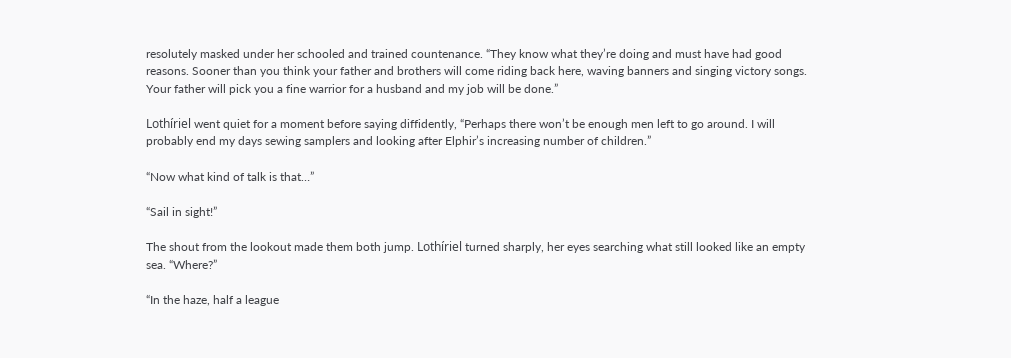resolutely masked under her schooled and trained countenance. “They know what they’re doing and must have had good reasons. Sooner than you think your father and brothers will come riding back here, waving banners and singing victory songs. Your father will pick you a fine warrior for a husband and my job will be done.”

Lothíriel went quiet for a moment before saying diffidently, “Perhaps there won’t be enough men left to go around. I will probably end my days sewing samplers and looking after Elphir’s increasing number of children.”

“Now what kind of talk is that…”

“Sail in sight!”

The shout from the lookout made them both jump. Lothíriel turned sharply, her eyes searching what still looked like an empty sea. “Where?”

“In the haze, half a league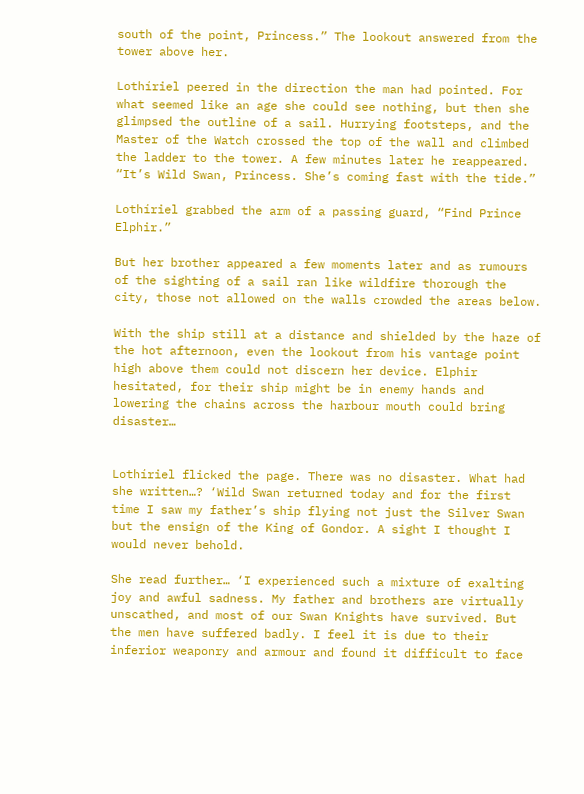south of the point, Princess.” The lookout answered from the tower above her.

Lothíriel peered in the direction the man had pointed. For what seemed like an age she could see nothing, but then she glimpsed the outline of a sail. Hurrying footsteps, and the Master of the Watch crossed the top of the wall and climbed the ladder to the tower. A few minutes later he reappeared. “It’s Wild Swan, Princess. She’s coming fast with the tide.”

Lothíriel grabbed the arm of a passing guard, “Find Prince Elphir.”

But her brother appeared a few moments later and as rumours of the sighting of a sail ran like wildfire thorough the city, those not allowed on the walls crowded the areas below.

With the ship still at a distance and shielded by the haze of the hot afternoon, even the lookout from his vantage point high above them could not discern her device. Elphir hesitated, for their ship might be in enemy hands and lowering the chains across the harbour mouth could bring disaster…


Lothíriel flicked the page. There was no disaster. What had she written…? ‘Wild Swan returned today and for the first time I saw my father’s ship flying not just the Silver Swan but the ensign of the King of Gondor. A sight I thought I would never behold.

She read further… ‘I experienced such a mixture of exalting joy and awful sadness. My father and brothers are virtually unscathed, and most of our Swan Knights have survived. But the men have suffered badly. I feel it is due to their inferior weaponry and armour and found it difficult to face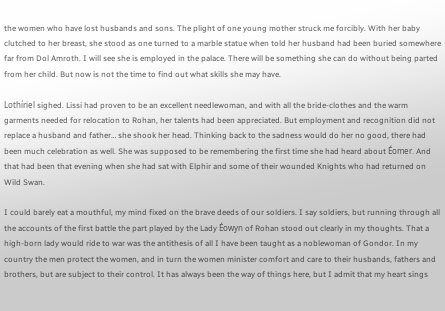the women who have lost husbands and sons. The plight of one young mother struck me forcibly. With her baby clutched to her breast, she stood as one turned to a marble statue when told her husband had been buried somewhere far from Dol Amroth. I will see she is employed in the palace. There will be something she can do without being parted from her child. But now is not the time to find out what skills she may have.

Lothíriel sighed. Lissi had proven to be an excellent needlewoman, and with all the bride-clothes and the warm garments needed for relocation to Rohan, her talents had been appreciated. But employment and recognition did not replace a husband and father… she shook her head. Thinking back to the sadness would do her no good, there had been much celebration as well. She was supposed to be remembering the first time she had heard about Éomer. And that had been that evening when she had sat with Elphir and some of their wounded Knights who had returned on Wild Swan.

I could barely eat a mouthful, my mind fixed on the brave deeds of our soldiers. I say soldiers, but running through all the accounts of the first battle the part played by the Lady Éowyn of Rohan stood out clearly in my thoughts. That a high-born lady would ride to war was the antithesis of all I have been taught as a noblewoman of Gondor. In my country the men protect the women, and in turn the women minister comfort and care to their husbands, fathers and brothers, but are subject to their control. It has always been the way of things here, but I admit that my heart sings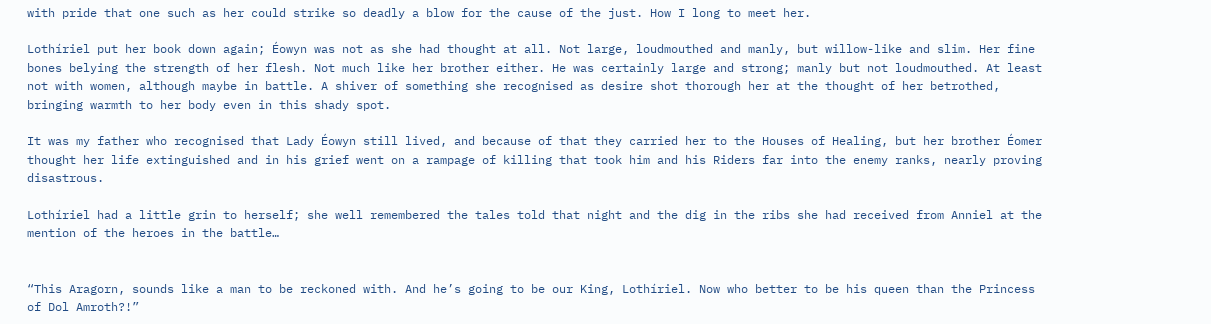with pride that one such as her could strike so deadly a blow for the cause of the just. How I long to meet her.

Lothíriel put her book down again; Éowyn was not as she had thought at all. Not large, loudmouthed and manly, but willow-like and slim. Her fine bones belying the strength of her flesh. Not much like her brother either. He was certainly large and strong; manly but not loudmouthed. At least not with women, although maybe in battle. A shiver of something she recognised as desire shot thorough her at the thought of her betrothed, bringing warmth to her body even in this shady spot.

It was my father who recognised that Lady Éowyn still lived, and because of that they carried her to the Houses of Healing, but her brother Éomer thought her life extinguished and in his grief went on a rampage of killing that took him and his Riders far into the enemy ranks, nearly proving disastrous.

Lothíriel had a little grin to herself; she well remembered the tales told that night and the dig in the ribs she had received from Anniel at the mention of the heroes in the battle…


“This Aragorn, sounds like a man to be reckoned with. And he’s going to be our King, Lothíriel. Now who better to be his queen than the Princess of Dol Amroth?!”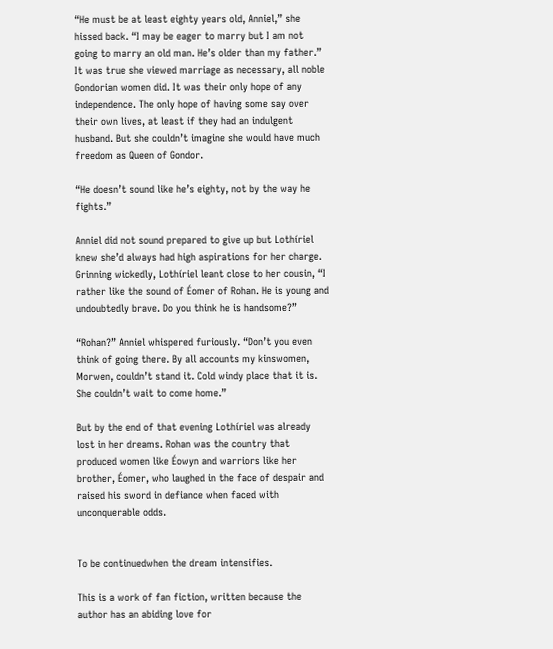“He must be at least eighty years old, Anniel,” she hissed back. “I may be eager to marry but I am not going to marry an old man. He’s older than my father.” It was true she viewed marriage as necessary, all noble Gondorian women did. It was their only hope of any independence. The only hope of having some say over their own lives, at least if they had an indulgent husband. But she couldn’t imagine she would have much freedom as Queen of Gondor.

“He doesn’t sound like he’s eighty, not by the way he fights.”

Anniel did not sound prepared to give up but Lothíriel knew she’d always had high aspirations for her charge. Grinning wickedly, Lothíriel leant close to her cousin, “I rather like the sound of Éomer of Rohan. He is young and undoubtedly brave. Do you think he is handsome?”

“Rohan?” Anniel whispered furiously. “Don’t you even think of going there. By all accounts my kinswomen, Morwen, couldn’t stand it. Cold windy place that it is. She couldn’t wait to come home.”

But by the end of that evening Lothíriel was already lost in her dreams. Rohan was the country that produced women like Éowyn and warriors like her brother, Éomer, who laughed in the face of despair and raised his sword in defiance when faced with unconquerable odds.


To be continuedwhen the dream intensifies.

This is a work of fan fiction, written because the author has an abiding love for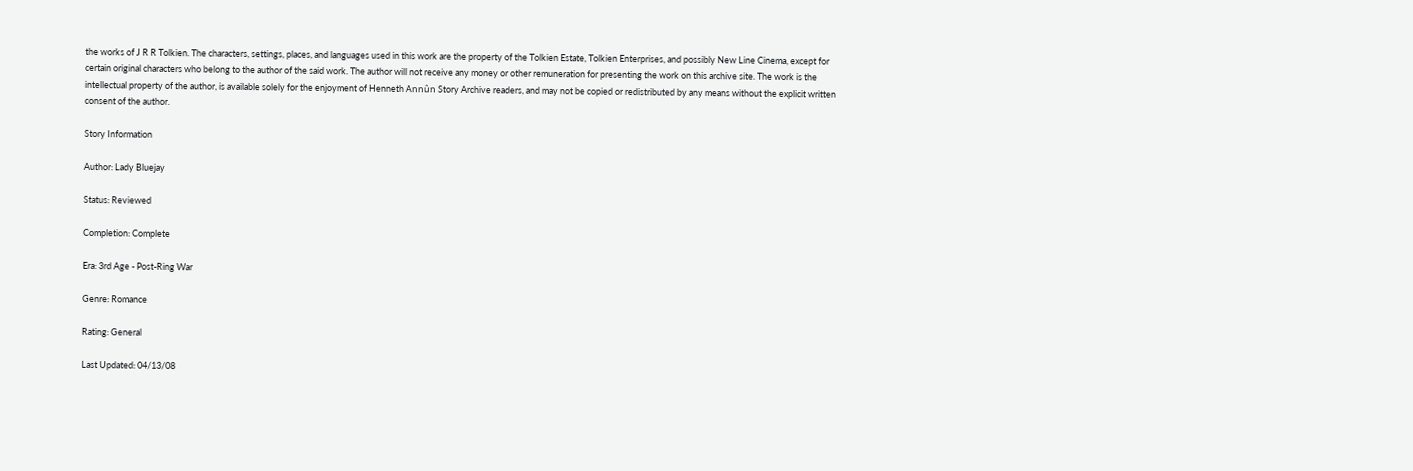the works of J R R Tolkien. The characters, settings, places, and languages used in this work are the property of the Tolkien Estate, Tolkien Enterprises, and possibly New Line Cinema, except for certain original characters who belong to the author of the said work. The author will not receive any money or other remuneration for presenting the work on this archive site. The work is the intellectual property of the author, is available solely for the enjoyment of Henneth Annûn Story Archive readers, and may not be copied or redistributed by any means without the explicit written consent of the author.

Story Information

Author: Lady Bluejay

Status: Reviewed

Completion: Complete

Era: 3rd Age - Post-Ring War

Genre: Romance

Rating: General

Last Updated: 04/13/08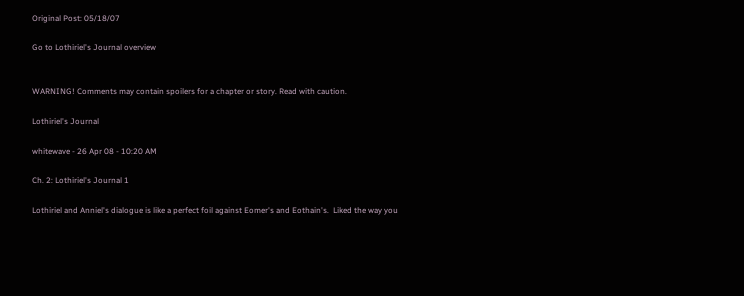Original Post: 05/18/07

Go to Lothiriel's Journal overview


WARNING! Comments may contain spoilers for a chapter or story. Read with caution.

Lothiriel's Journal

whitewave - 26 Apr 08 - 10:20 AM

Ch. 2: Lothiriel's Journal 1

Lothiriel and Anniel's dialogue is like a perfect foil against Eomer's and Eothain's.  Liked the way you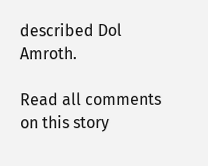described Dol Amroth.

Read all comments on this story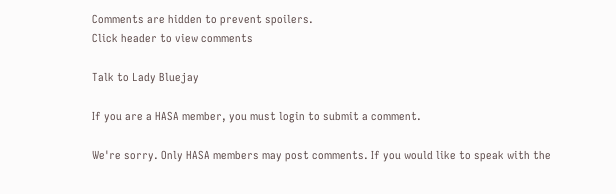Comments are hidden to prevent spoilers.
Click header to view comments

Talk to Lady Bluejay

If you are a HASA member, you must login to submit a comment.

We're sorry. Only HASA members may post comments. If you would like to speak with the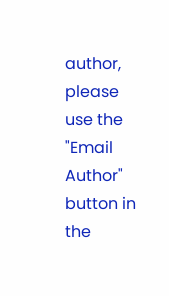author, please use the "Email Author" button in the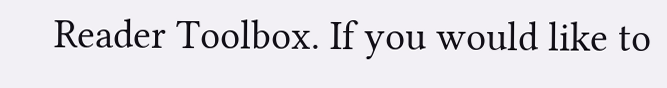Reader Toolbox. If you would like to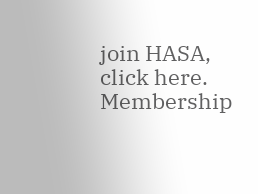join HASA, click here. Membership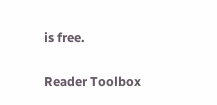is free.

Reader Toolbox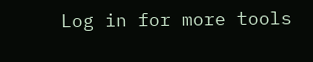Log in for more tools